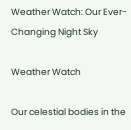Weather Watch: Our Ever-Changing Night Sky

Weather Watch

Our celestial bodies in the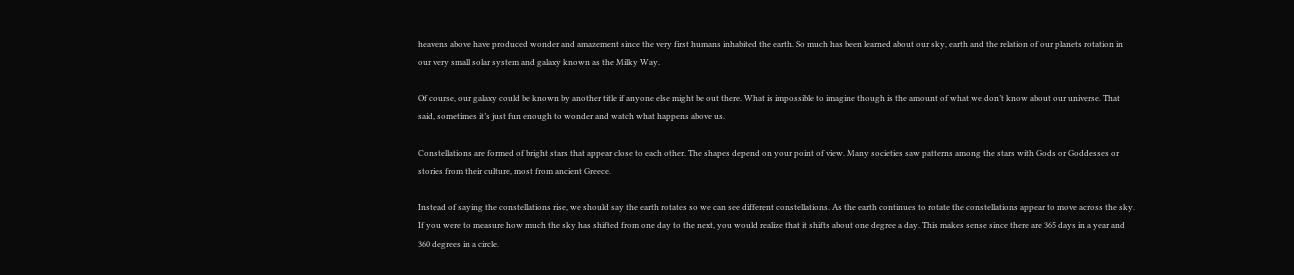heavens above have produced wonder and amazement since the very first humans inhabited the earth. So much has been learned about our sky, earth and the relation of our planets rotation in our very small solar system and galaxy known as the Milky Way.

Of course, our galaxy could be known by another title if anyone else might be out there. What is impossible to imagine though is the amount of what we don’t know about our universe. That said, sometimes it’s just fun enough to wonder and watch what happens above us.

Constellations are formed of bright stars that appear close to each other. The shapes depend on your point of view. Many societies saw patterns among the stars with Gods or Goddesses or stories from their culture, most from ancient Greece.

Instead of saying the constellations rise, we should say the earth rotates so we can see different constellations. As the earth continues to rotate the constellations appear to move across the sky. If you were to measure how much the sky has shifted from one day to the next, you would realize that it shifts about one degree a day. This makes sense since there are 365 days in a year and 360 degrees in a circle.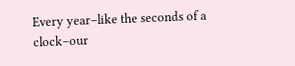Every year–like the seconds of a clock–our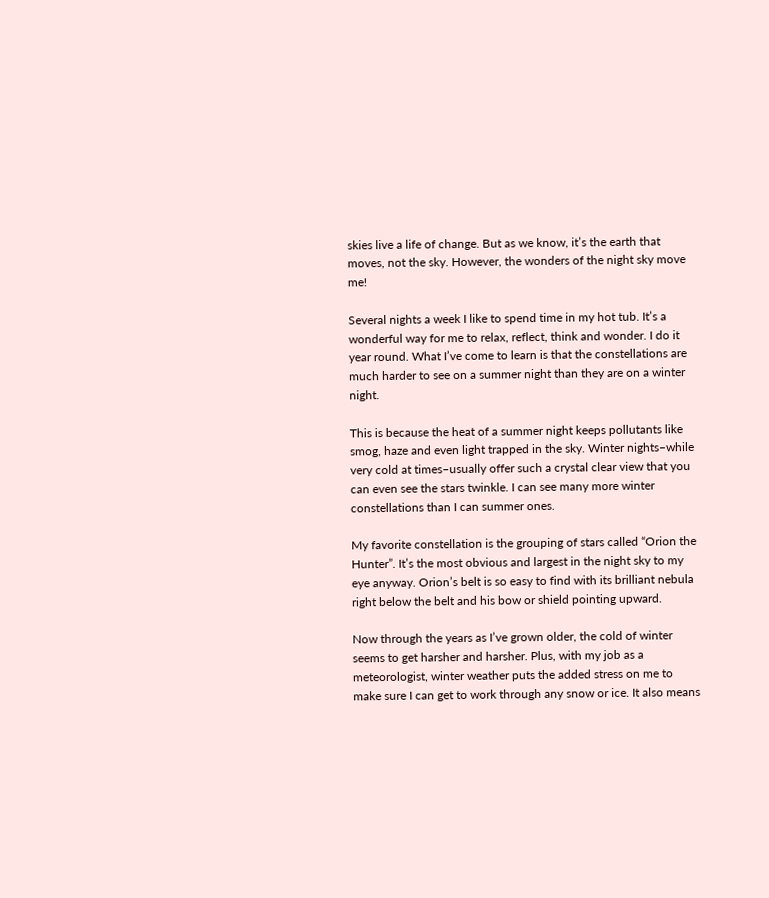skies live a life of change. But as we know, it’s the earth that moves, not the sky. However, the wonders of the night sky move me!

Several nights a week I like to spend time in my hot tub. It’s a wonderful way for me to relax, reflect, think and wonder. I do it year round. What I’ve come to learn is that the constellations are much harder to see on a summer night than they are on a winter night.

This is because the heat of a summer night keeps pollutants like smog, haze and even light trapped in the sky. Winter nights–while very cold at times–usually offer such a crystal clear view that you can even see the stars twinkle. I can see many more winter constellations than I can summer ones.

My favorite constellation is the grouping of stars called “Orion the Hunter”. It’s the most obvious and largest in the night sky to my eye anyway. Orion’s belt is so easy to find with its brilliant nebula right below the belt and his bow or shield pointing upward.

Now through the years as I’ve grown older, the cold of winter seems to get harsher and harsher. Plus, with my job as a meteorologist, winter weather puts the added stress on me to make sure I can get to work through any snow or ice. It also means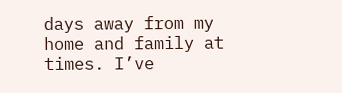days away from my home and family at times. I’ve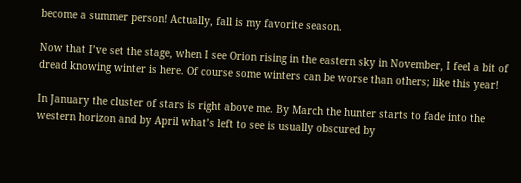become a summer person! Actually, fall is my favorite season.

Now that I’ve set the stage, when I see Orion rising in the eastern sky in November, I feel a bit of dread knowing winter is here. Of course some winters can be worse than others; like this year!

In January the cluster of stars is right above me. By March the hunter starts to fade into the western horizon and by April what’s left to see is usually obscured by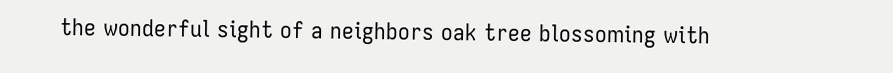the wonderful sight of a neighbors oak tree blossoming with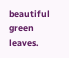beautiful green leaves.